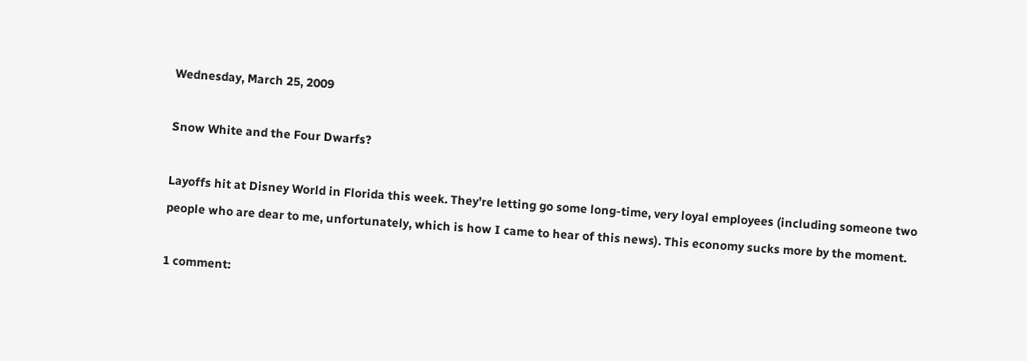Wednesday, March 25, 2009

Snow White and the Four Dwarfs?

Layoffs hit at Disney World in Florida this week. They're letting go some long-time, very loyal employees (including someone two people who are dear to me, unfortunately, which is how I came to hear of this news). This economy sucks more by the moment.

1 comment: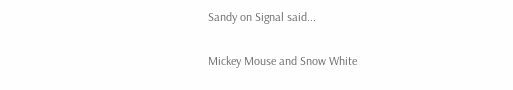Sandy on Signal said...

Mickey Mouse and Snow White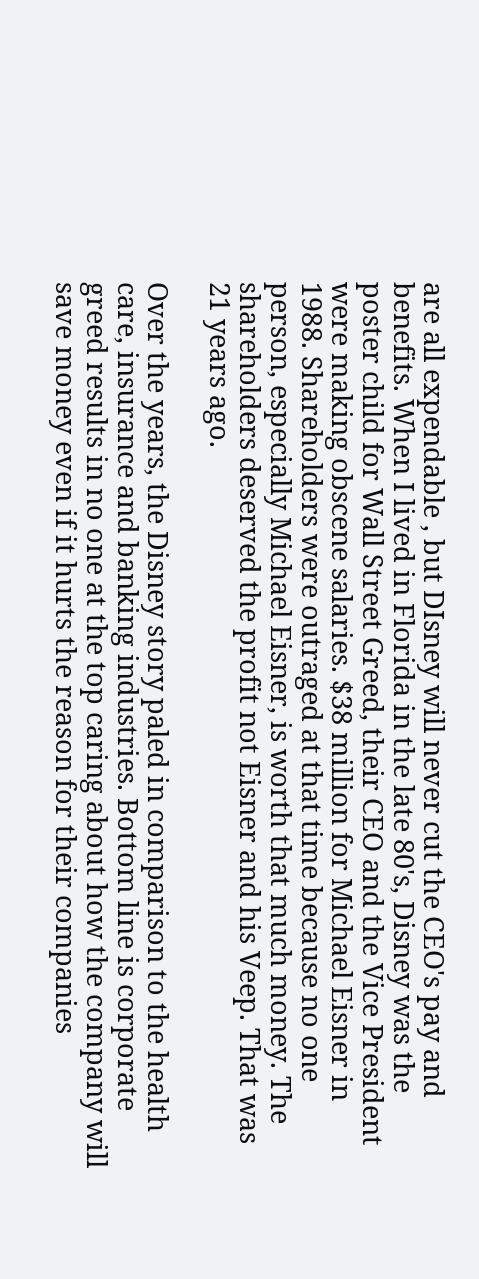are all expendable , but DIsney will never cut the CEO's pay and benefits. When I lived in Florida in the late 80's, Disney was the poster child for Wall Street Greed, their CEO and the Vice President were making obscene salaries. $38 million for Michael Eisner in 1988. Shareholders were outraged at that time because no one person, especially Michael Eisner, is worth that much money. The shareholders deserved the profit not Eisner and his Veep. That was 21 years ago.

Over the years, the Disney story paled in comparison to the health care, insurance and banking industries. Bottom line is corporate greed results in no one at the top caring about how the company will save money even if it hurts the reason for their companies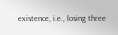existence, i.e., losing three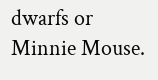dwarfs or Minnie Mouse.